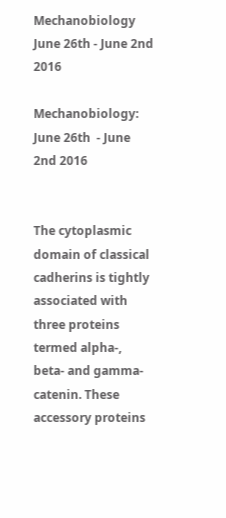Mechanobiology June 26th - June 2nd 2016

Mechanobiology: June 26th  - June 2nd 2016


The cytoplasmic domain of classical cadherins is tightly associated with three proteins termed alpha-, beta- and gamma-catenin. These accessory proteins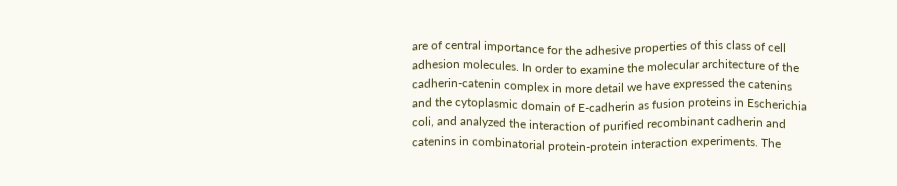are of central importance for the adhesive properties of this class of cell adhesion molecules. In order to examine the molecular architecture of the cadherin-catenin complex in more detail we have expressed the catenins and the cytoplasmic domain of E-cadherin as fusion proteins in Escherichia coli, and analyzed the interaction of purified recombinant cadherin and catenins in combinatorial protein-protein interaction experiments. The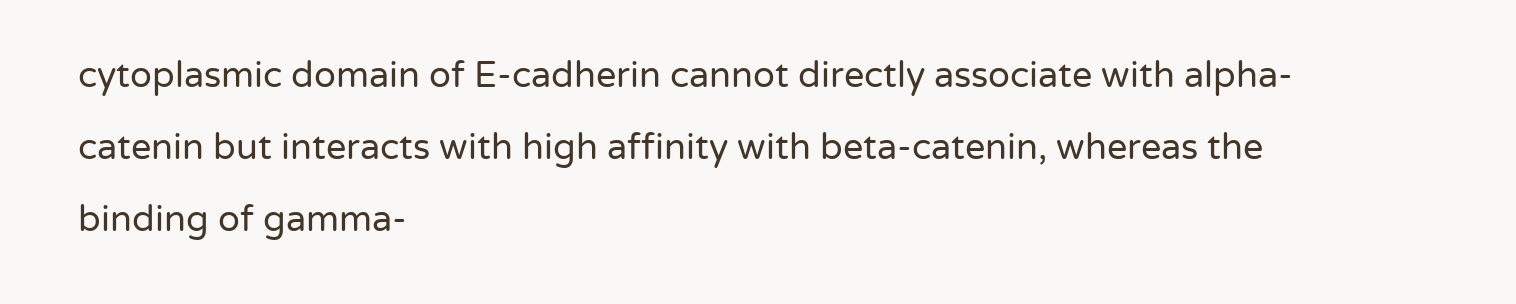cytoplasmic domain of E-cadherin cannot directly associate with alpha-catenin but interacts with high affinity with beta-catenin, whereas the binding of gamma-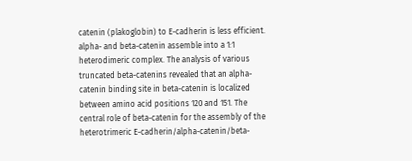catenin (plakoglobin) to E-cadherin is less efficient. alpha- and beta-catenin assemble into a 1:1 heterodimeric complex. The analysis of various truncated beta-catenins revealed that an alpha-catenin binding site in beta-catenin is localized between amino acid positions 120 and 151. The central role of beta-catenin for the assembly of the heterotrimeric E-cadherin/alpha-catenin/beta-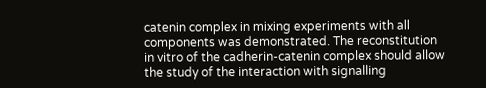catenin complex in mixing experiments with all components was demonstrated. The reconstitution in vitro of the cadherin-catenin complex should allow the study of the interaction with signalling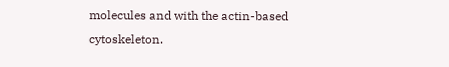molecules and with the actin-based cytoskeleton.